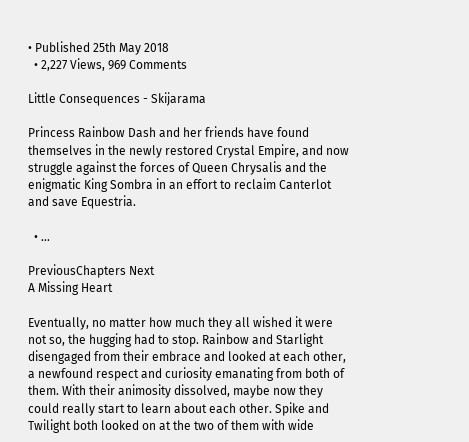• Published 25th May 2018
  • 2,227 Views, 969 Comments

Little Consequences - Skijarama

Princess Rainbow Dash and her friends have found themselves in the newly restored Crystal Empire, and now struggle against the forces of Queen Chrysalis and the enigmatic King Sombra in an effort to reclaim Canterlot and save Equestria.

  • ...

PreviousChapters Next
A Missing Heart

Eventually, no matter how much they all wished it were not so, the hugging had to stop. Rainbow and Starlight disengaged from their embrace and looked at each other, a newfound respect and curiosity emanating from both of them. With their animosity dissolved, maybe now they could really start to learn about each other. Spike and Twilight both looked on at the two of them with wide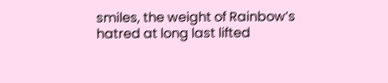smiles, the weight of Rainbow’s hatred at long last lifted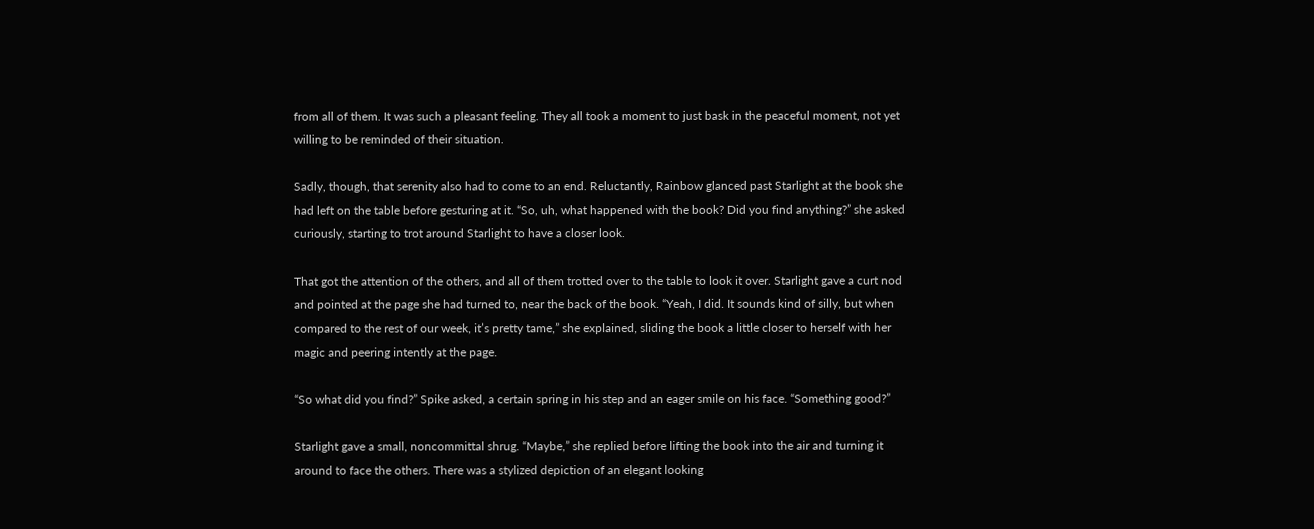from all of them. It was such a pleasant feeling. They all took a moment to just bask in the peaceful moment, not yet willing to be reminded of their situation.

Sadly, though, that serenity also had to come to an end. Reluctantly, Rainbow glanced past Starlight at the book she had left on the table before gesturing at it. “So, uh, what happened with the book? Did you find anything?” she asked curiously, starting to trot around Starlight to have a closer look.

That got the attention of the others, and all of them trotted over to the table to look it over. Starlight gave a curt nod and pointed at the page she had turned to, near the back of the book. “Yeah, I did. It sounds kind of silly, but when compared to the rest of our week, it’s pretty tame,” she explained, sliding the book a little closer to herself with her magic and peering intently at the page.

“So what did you find?” Spike asked, a certain spring in his step and an eager smile on his face. “Something good?”

Starlight gave a small, noncommittal shrug. “Maybe,” she replied before lifting the book into the air and turning it around to face the others. There was a stylized depiction of an elegant looking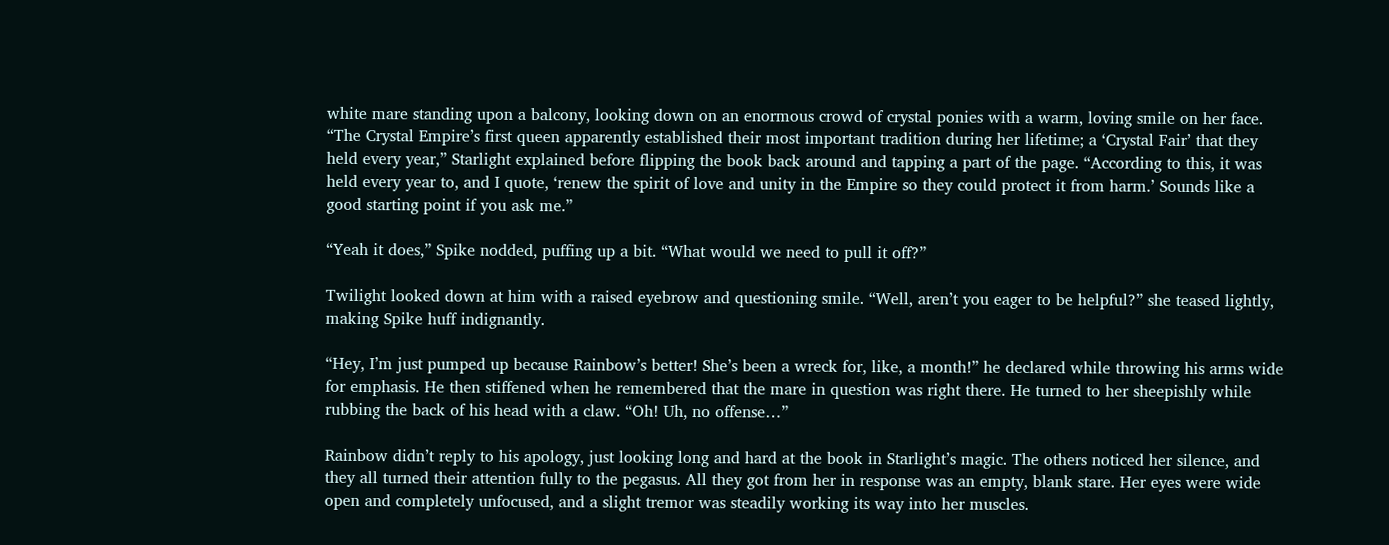white mare standing upon a balcony, looking down on an enormous crowd of crystal ponies with a warm, loving smile on her face. “The Crystal Empire’s first queen apparently established their most important tradition during her lifetime; a ‘Crystal Fair’ that they held every year,” Starlight explained before flipping the book back around and tapping a part of the page. “According to this, it was held every year to, and I quote, ‘renew the spirit of love and unity in the Empire so they could protect it from harm.’ Sounds like a good starting point if you ask me.”

“Yeah it does,” Spike nodded, puffing up a bit. “What would we need to pull it off?”

Twilight looked down at him with a raised eyebrow and questioning smile. “Well, aren’t you eager to be helpful?” she teased lightly, making Spike huff indignantly.

“Hey, I’m just pumped up because Rainbow’s better! She’s been a wreck for, like, a month!” he declared while throwing his arms wide for emphasis. He then stiffened when he remembered that the mare in question was right there. He turned to her sheepishly while rubbing the back of his head with a claw. “Oh! Uh, no offense…”

Rainbow didn’t reply to his apology, just looking long and hard at the book in Starlight’s magic. The others noticed her silence, and they all turned their attention fully to the pegasus. All they got from her in response was an empty, blank stare. Her eyes were wide open and completely unfocused, and a slight tremor was steadily working its way into her muscles.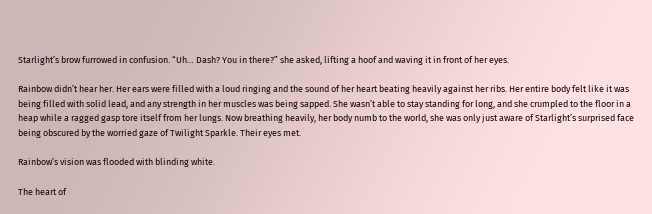Starlight’s brow furrowed in confusion. “Uh… Dash? You in there?” she asked, lifting a hoof and waving it in front of her eyes.

Rainbow didn’t hear her. Her ears were filled with a loud ringing and the sound of her heart beating heavily against her ribs. Her entire body felt like it was being filled with solid lead, and any strength in her muscles was being sapped. She wasn’t able to stay standing for long, and she crumpled to the floor in a heap while a ragged gasp tore itself from her lungs. Now breathing heavily, her body numb to the world, she was only just aware of Starlight’s surprised face being obscured by the worried gaze of Twilight Sparkle. Their eyes met.

Rainbow’s vision was flooded with blinding white.

The heart of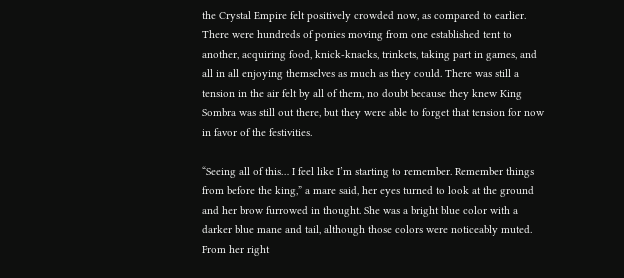the Crystal Empire felt positively crowded now, as compared to earlier. There were hundreds of ponies moving from one established tent to another, acquiring food, knick-knacks, trinkets, taking part in games, and all in all enjoying themselves as much as they could. There was still a tension in the air felt by all of them, no doubt because they knew King Sombra was still out there, but they were able to forget that tension for now in favor of the festivities.

“Seeing all of this… I feel like I’m starting to remember. Remember things from before the king,” a mare said, her eyes turned to look at the ground and her brow furrowed in thought. She was a bright blue color with a darker blue mane and tail, although those colors were noticeably muted. From her right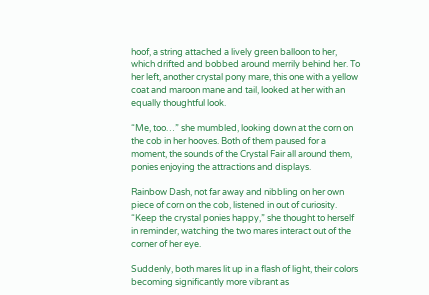hoof, a string attached a lively green balloon to her, which drifted and bobbed around merrily behind her. To her left, another crystal pony mare, this one with a yellow coat and maroon mane and tail, looked at her with an equally thoughtful look.

“Me, too…” she mumbled, looking down at the corn on the cob in her hooves. Both of them paused for a moment, the sounds of the Crystal Fair all around them, ponies enjoying the attractions and displays.

Rainbow Dash, not far away and nibbling on her own piece of corn on the cob, listened in out of curiosity. “Keep the crystal ponies happy,” she thought to herself in reminder, watching the two mares interact out of the corner of her eye.

Suddenly, both mares lit up in a flash of light, their colors becoming significantly more vibrant as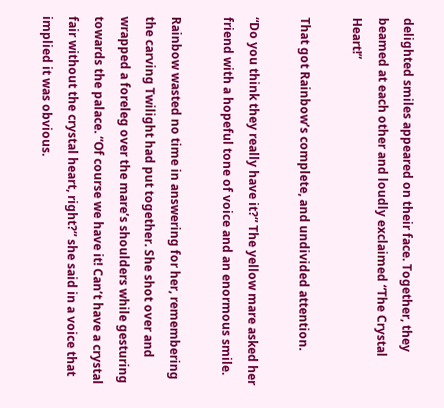delighted smiles appeared on their face. Together, they beamed at each other and loudly exclaimed “The Crystal Heart!”

That got Rainbow’s complete, and undivided attention.

“Do you think they really have it?” The yellow mare asked her friend with a hopeful tone of voice and an enormous smile.

Rainbow wasted no time in answering for her, remembering the carving Twilight had put together. She shot over and wrapped a foreleg over the mare’s shoulders while gesturing towards the palace. “Of course we have it! Can’t have a crystal fair without the crystal heart, right?” she said in a voice that implied it was obvious.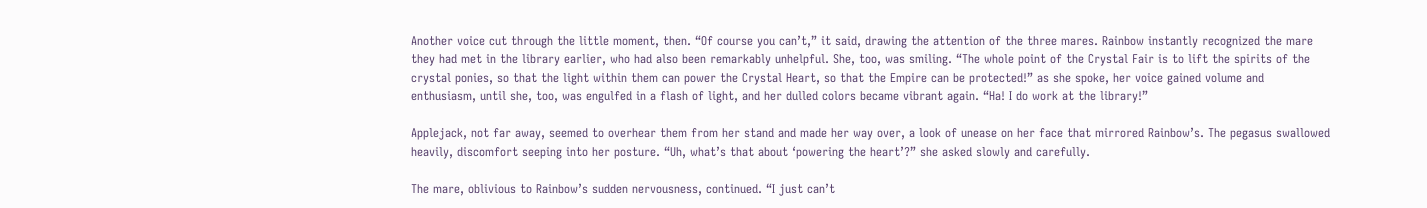Another voice cut through the little moment, then. “Of course you can’t,” it said, drawing the attention of the three mares. Rainbow instantly recognized the mare they had met in the library earlier, who had also been remarkably unhelpful. She, too, was smiling. “The whole point of the Crystal Fair is to lift the spirits of the crystal ponies, so that the light within them can power the Crystal Heart, so that the Empire can be protected!” as she spoke, her voice gained volume and enthusiasm, until she, too, was engulfed in a flash of light, and her dulled colors became vibrant again. “Ha! I do work at the library!”

Applejack, not far away, seemed to overhear them from her stand and made her way over, a look of unease on her face that mirrored Rainbow’s. The pegasus swallowed heavily, discomfort seeping into her posture. “Uh, what’s that about ‘powering the heart’?” she asked slowly and carefully.

The mare, oblivious to Rainbow’s sudden nervousness, continued. “I just can’t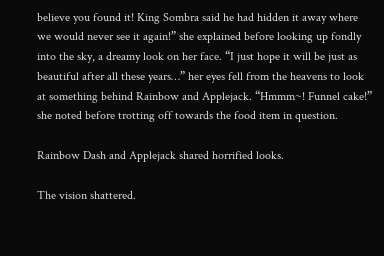believe you found it! King Sombra said he had hidden it away where we would never see it again!” she explained before looking up fondly into the sky, a dreamy look on her face. “I just hope it will be just as beautiful after all these years…” her eyes fell from the heavens to look at something behind Rainbow and Applejack. “Hmmm~! Funnel cake!” she noted before trotting off towards the food item in question.

Rainbow Dash and Applejack shared horrified looks.

The vision shattered.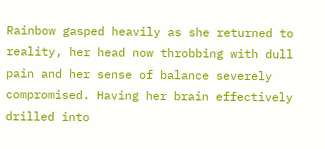Rainbow gasped heavily as she returned to reality, her head now throbbing with dull pain and her sense of balance severely compromised. Having her brain effectively drilled into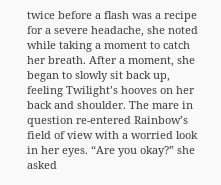twice before a flash was a recipe for a severe headache, she noted while taking a moment to catch her breath. After a moment, she began to slowly sit back up, feeling Twilight’s hooves on her back and shoulder. The mare in question re-entered Rainbow’s field of view with a worried look in her eyes. “Are you okay?” she asked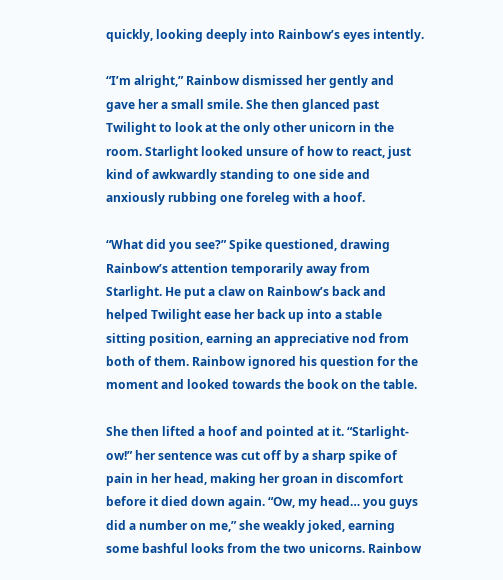quickly, looking deeply into Rainbow’s eyes intently.

“I’m alright,” Rainbow dismissed her gently and gave her a small smile. She then glanced past Twilight to look at the only other unicorn in the room. Starlight looked unsure of how to react, just kind of awkwardly standing to one side and anxiously rubbing one foreleg with a hoof.

“What did you see?” Spike questioned, drawing Rainbow’s attention temporarily away from Starlight. He put a claw on Rainbow’s back and helped Twilight ease her back up into a stable sitting position, earning an appreciative nod from both of them. Rainbow ignored his question for the moment and looked towards the book on the table.

She then lifted a hoof and pointed at it. “Starlight- ow!” her sentence was cut off by a sharp spike of pain in her head, making her groan in discomfort before it died down again. “Ow, my head… you guys did a number on me,” she weakly joked, earning some bashful looks from the two unicorns. Rainbow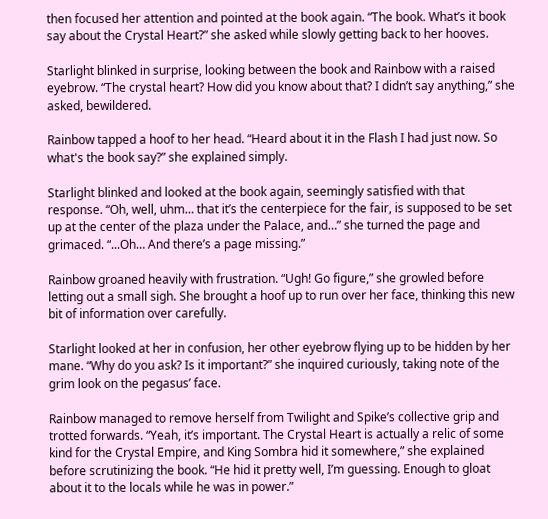then focused her attention and pointed at the book again. “The book. What’s it book say about the Crystal Heart?” she asked while slowly getting back to her hooves.

Starlight blinked in surprise, looking between the book and Rainbow with a raised eyebrow. “The crystal heart? How did you know about that? I didn’t say anything,” she asked, bewildered.

Rainbow tapped a hoof to her head. “Heard about it in the Flash I had just now. So what's the book say?” she explained simply.

Starlight blinked and looked at the book again, seemingly satisfied with that response. “Oh, well, uhm… that it’s the centerpiece for the fair, is supposed to be set up at the center of the plaza under the Palace, and…” she turned the page and grimaced. “...Oh… And there’s a page missing.”

Rainbow groaned heavily with frustration. “Ugh! Go figure,” she growled before letting out a small sigh. She brought a hoof up to run over her face, thinking this new bit of information over carefully.

Starlight looked at her in confusion, her other eyebrow flying up to be hidden by her mane. “Why do you ask? Is it important?” she inquired curiously, taking note of the grim look on the pegasus’ face.

Rainbow managed to remove herself from Twilight and Spike’s collective grip and trotted forwards. “Yeah, it’s important. The Crystal Heart is actually a relic of some kind for the Crystal Empire, and King Sombra hid it somewhere,” she explained before scrutinizing the book. “He hid it pretty well, I’m guessing. Enough to gloat about it to the locals while he was in power.”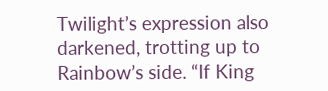Twilight’s expression also darkened, trotting up to Rainbow’s side. “If King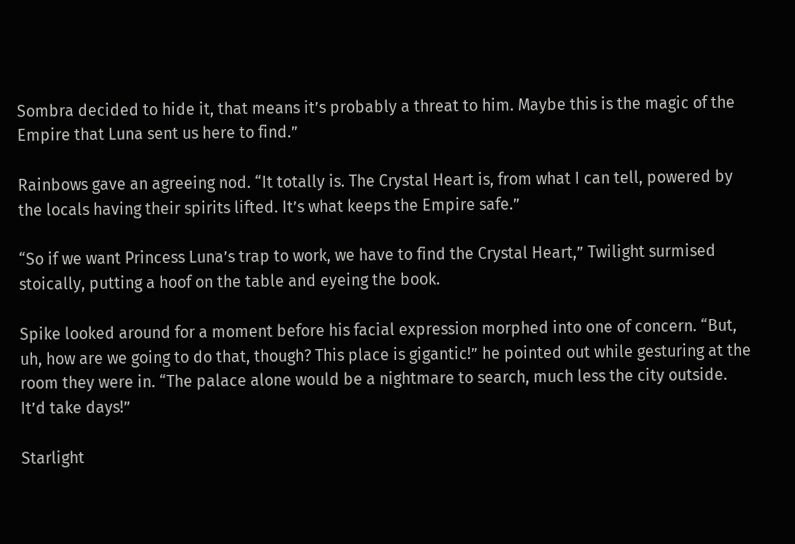Sombra decided to hide it, that means it’s probably a threat to him. Maybe this is the magic of the Empire that Luna sent us here to find.”

Rainbows gave an agreeing nod. “It totally is. The Crystal Heart is, from what I can tell, powered by the locals having their spirits lifted. It’s what keeps the Empire safe.”

“So if we want Princess Luna’s trap to work, we have to find the Crystal Heart,” Twilight surmised stoically, putting a hoof on the table and eyeing the book.

Spike looked around for a moment before his facial expression morphed into one of concern. “But, uh, how are we going to do that, though? This place is gigantic!” he pointed out while gesturing at the room they were in. “The palace alone would be a nightmare to search, much less the city outside. It’d take days!”

Starlight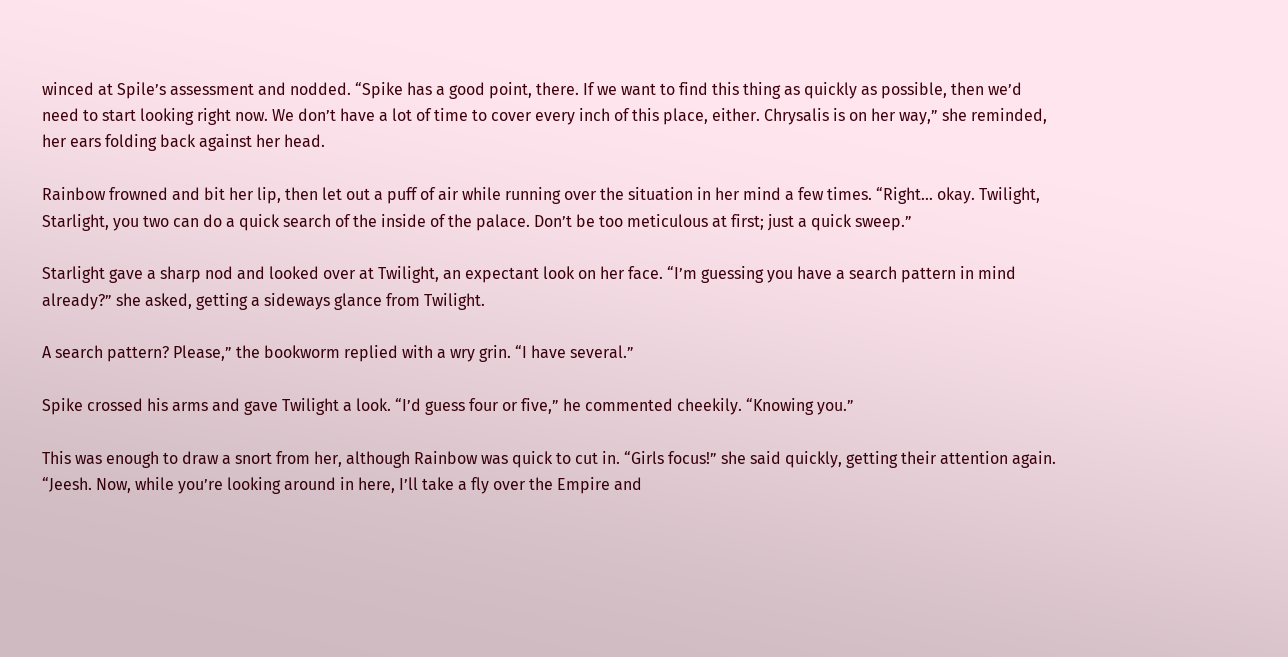winced at Spile’s assessment and nodded. “Spike has a good point, there. If we want to find this thing as quickly as possible, then we’d need to start looking right now. We don’t have a lot of time to cover every inch of this place, either. Chrysalis is on her way,” she reminded, her ears folding back against her head.

Rainbow frowned and bit her lip, then let out a puff of air while running over the situation in her mind a few times. “Right… okay. Twilight, Starlight, you two can do a quick search of the inside of the palace. Don’t be too meticulous at first; just a quick sweep.”

Starlight gave a sharp nod and looked over at Twilight, an expectant look on her face. “I’m guessing you have a search pattern in mind already?” she asked, getting a sideways glance from Twilight.

A search pattern? Please,” the bookworm replied with a wry grin. “I have several.”

Spike crossed his arms and gave Twilight a look. “I’d guess four or five,” he commented cheekily. “Knowing you.”

This was enough to draw a snort from her, although Rainbow was quick to cut in. “Girls focus!” she said quickly, getting their attention again. “Jeesh. Now, while you’re looking around in here, I’ll take a fly over the Empire and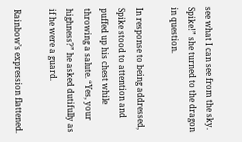see what I can see from the sky. Spike!” she turned to the dragon in question.

In response to being addressed, Spike stood to attention and puffed up his chest while throwing a salute. “Yes, your highness?” he asked dutifully as if he were a guard.

Rainbow’s expression flattened.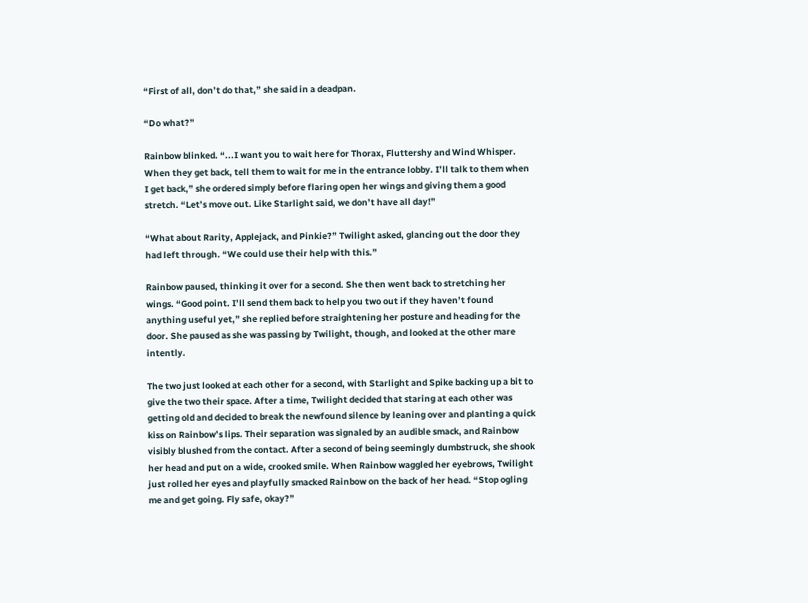“First of all, don’t do that,” she said in a deadpan.

“Do what?”

Rainbow blinked. “...I want you to wait here for Thorax, Fluttershy and Wind Whisper. When they get back, tell them to wait for me in the entrance lobby. I’ll talk to them when I get back,” she ordered simply before flaring open her wings and giving them a good stretch. “Let’s move out. Like Starlight said, we don’t have all day!”

“What about Rarity, Applejack, and Pinkie?” Twilight asked, glancing out the door they had left through. “We could use their help with this.”

Rainbow paused, thinking it over for a second. She then went back to stretching her wings. “Good point. I’ll send them back to help you two out if they haven’t found anything useful yet,” she replied before straightening her posture and heading for the door. She paused as she was passing by Twilight, though, and looked at the other mare intently.

The two just looked at each other for a second, with Starlight and Spike backing up a bit to give the two their space. After a time, Twilight decided that staring at each other was getting old and decided to break the newfound silence by leaning over and planting a quick kiss on Rainbow’s lips. Their separation was signaled by an audible smack, and Rainbow visibly blushed from the contact. After a second of being seemingly dumbstruck, she shook her head and put on a wide, crooked smile. When Rainbow waggled her eyebrows, Twilight just rolled her eyes and playfully smacked Rainbow on the back of her head. “Stop ogling me and get going. Fly safe, okay?”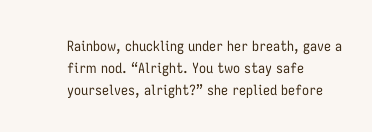Rainbow, chuckling under her breath, gave a firm nod. “Alright. You two stay safe yourselves, alright?” she replied before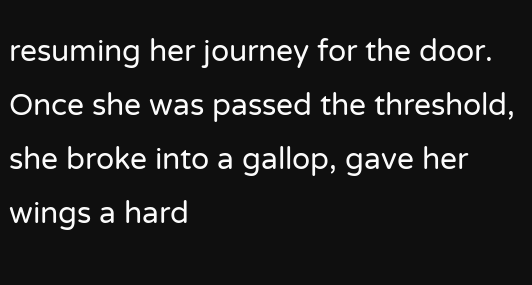resuming her journey for the door. Once she was passed the threshold, she broke into a gallop, gave her wings a hard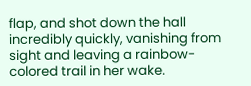flap, and shot down the hall incredibly quickly, vanishing from sight and leaving a rainbow-colored trail in her wake.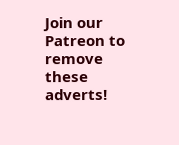Join our Patreon to remove these adverts!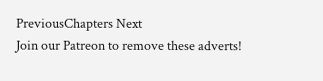PreviousChapters Next
Join our Patreon to remove these adverts!